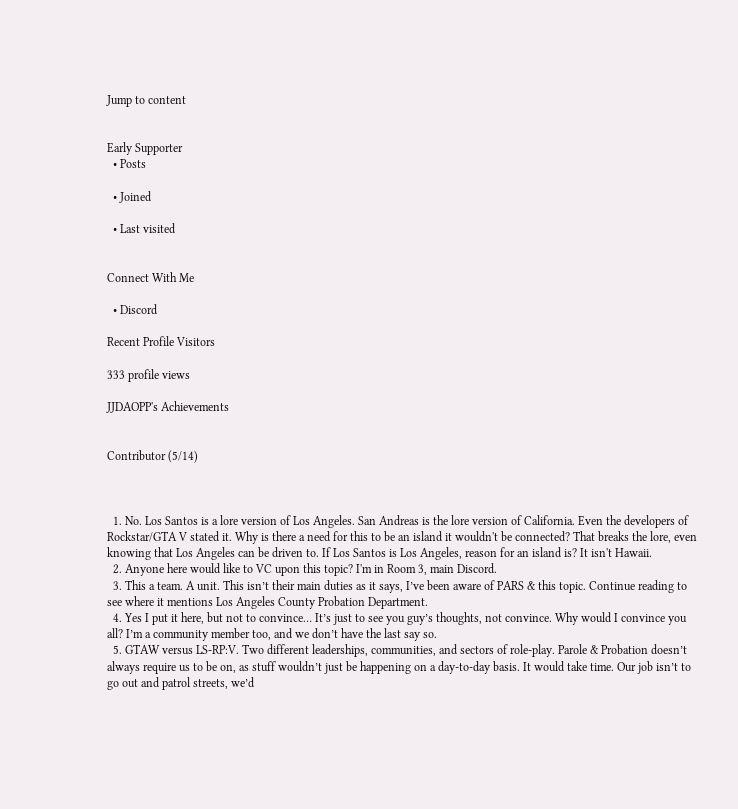Jump to content


Early Supporter
  • Posts

  • Joined

  • Last visited


Connect With Me

  • Discord

Recent Profile Visitors

333 profile views

JJDAOPP's Achievements


Contributor (5/14)



  1. No. Los Santos is a lore version of Los Angeles. San Andreas is the lore version of California. Even the developers of Rockstar/GTA V stated it. Why is there a need for this to be an island it wouldn't be connected? That breaks the lore, even knowing that Los Angeles can be driven to. If Los Santos is Los Angeles, reason for an island is? It isn't Hawaii.
  2. Anyone here would like to VC upon this topic? I'm in Room 3, main Discord.
  3. This a team. A unit. This isn’t their main duties as it says, I’ve been aware of PARS & this topic. Continue reading to see where it mentions Los Angeles County Probation Department.
  4. Yes I put it here, but not to convince… It’s just to see you guy’s thoughts, not convince. Why would I convince you all? I’m a community member too, and we don’t have the last say so.
  5. GTAW versus LS-RP:V. Two different leaderships, communities, and sectors of role-play. Parole & Probation doesn’t always require us to be on, as stuff wouldn’t just be happening on a day-to-day basis. It would take time. Our job isn’t to go out and patrol streets, we’d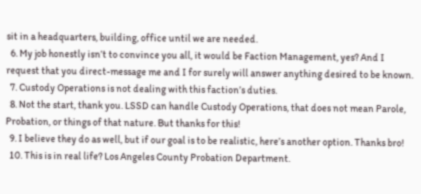sit in a headquarters, building, office until we are needed.
  6. My job honestly isn’t to convince you all, it would be Faction Management, yes? And I request that you direct-message me and I for surely will answer anything desired to be known.
  7. Custody Operations is not dealing with this faction’s duties.
  8. Not the start, thank you. LSSD can handle Custody Operations, that does not mean Parole, Probation, or things of that nature. But thanks for this!
  9. I believe they do as well, but if our goal is to be realistic, here’s another option. Thanks bro!
  10. This is in real life? Los Angeles County Probation Department.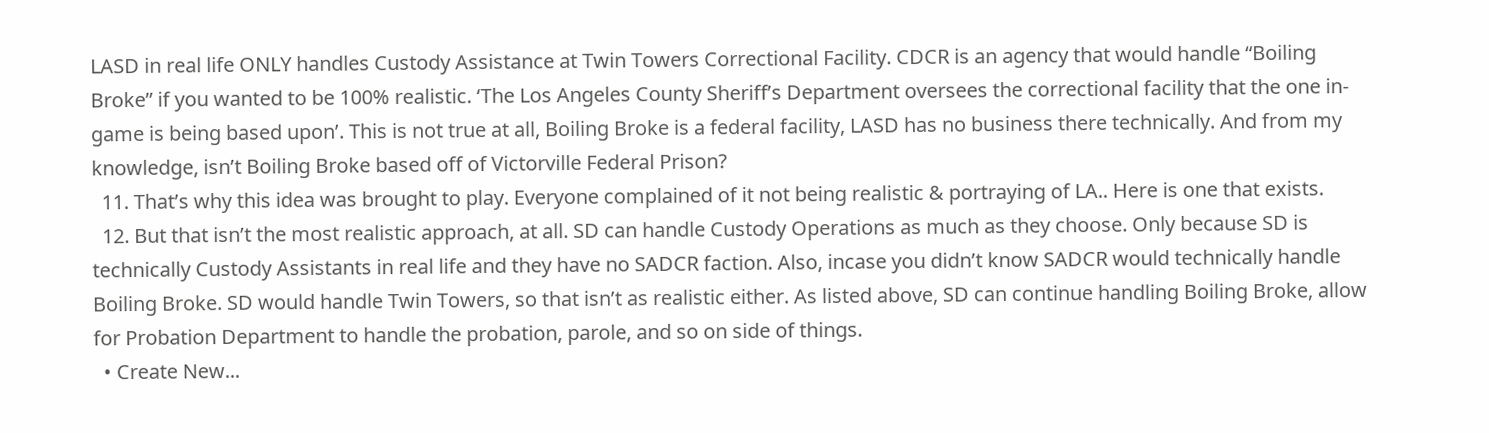LASD in real life ONLY handles Custody Assistance at Twin Towers Correctional Facility. CDCR is an agency that would handle “Boiling Broke” if you wanted to be 100% realistic. ‘The Los Angeles County Sheriff’s Department oversees the correctional facility that the one in-game is being based upon’. This is not true at all, Boiling Broke is a federal facility, LASD has no business there technically. And from my knowledge, isn’t Boiling Broke based off of Victorville Federal Prison?
  11. That’s why this idea was brought to play. Everyone complained of it not being realistic & portraying of LA.. Here is one that exists.
  12. But that isn’t the most realistic approach, at all. SD can handle Custody Operations as much as they choose. Only because SD is technically Custody Assistants in real life and they have no SADCR faction. Also, incase you didn’t know SADCR would technically handle Boiling Broke. SD would handle Twin Towers, so that isn’t as realistic either. As listed above, SD can continue handling Boiling Broke, allow for Probation Department to handle the probation, parole, and so on side of things.
  • Create New...